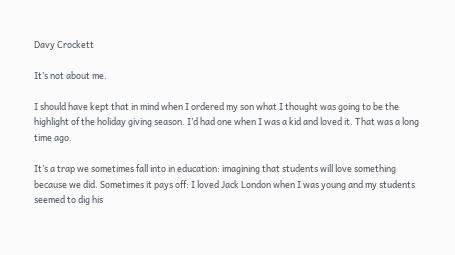Davy Crockett

It’s not about me.

I should have kept that in mind when I ordered my son what I thought was going to be the highlight of the holiday giving season. I’d had one when I was a kid and loved it. That was a long time ago.

It’s a trap we sometimes fall into in education: imagining that students will love something because we did. Sometimes it pays off: I loved Jack London when I was young and my students seemed to dig his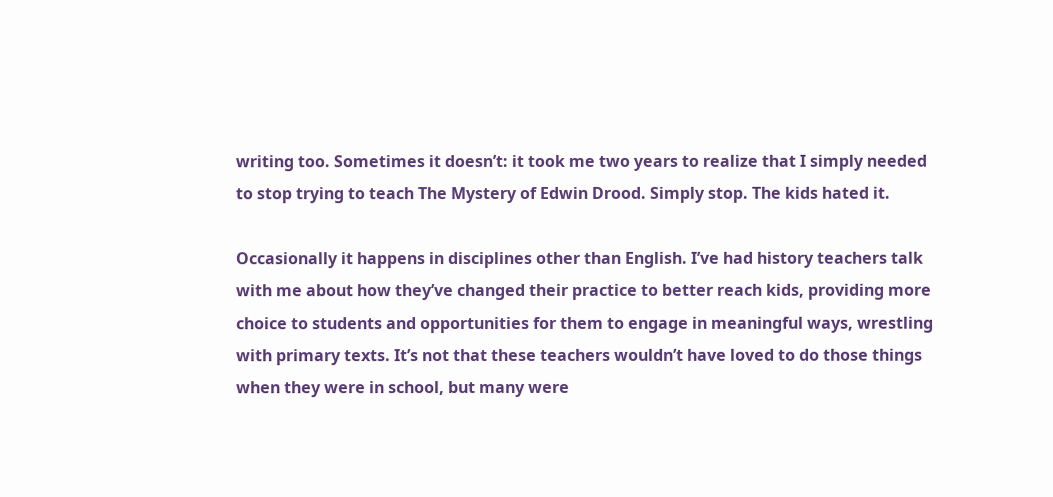writing too. Sometimes it doesn’t: it took me two years to realize that I simply needed to stop trying to teach The Mystery of Edwin Drood. Simply stop. The kids hated it.

Occasionally it happens in disciplines other than English. I’ve had history teachers talk with me about how they’ve changed their practice to better reach kids, providing more choice to students and opportunities for them to engage in meaningful ways, wrestling with primary texts. It’s not that these teachers wouldn’t have loved to do those things when they were in school, but many were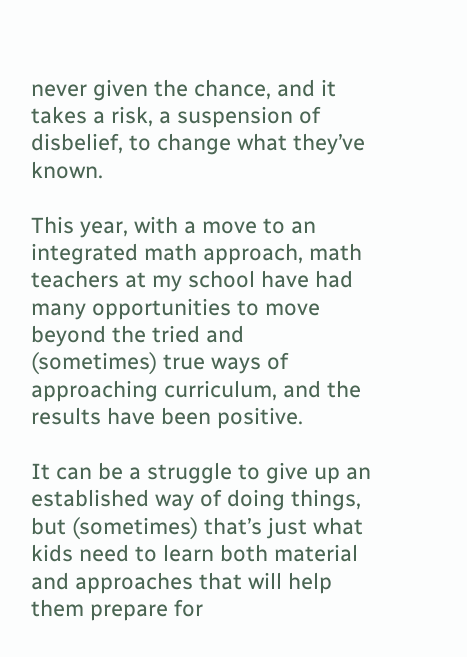never given the chance, and it takes a risk, a suspension of disbelief, to change what they’ve known.

This year, with a move to an integrated math approach, math teachers at my school have had many opportunities to move beyond the tried and (sometimes) true ways of approaching curriculum, and the results have been positive.

It can be a struggle to give up an established way of doing things, but (sometimes) that’s just what kids need to learn both material and approaches that will help them prepare for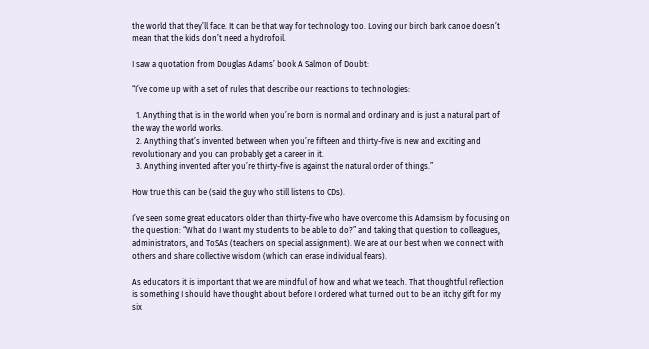the world that they’ll face. It can be that way for technology too. Loving our birch bark canoe doesn’t mean that the kids don’t need a hydrofoil.

I saw a quotation from Douglas Adams’ book A Salmon of Doubt:

“I’ve come up with a set of rules that describe our reactions to technologies:

  1. Anything that is in the world when you’re born is normal and ordinary and is just a natural part of the way the world works.
  2. Anything that’s invented between when you’re fifteen and thirty-five is new and exciting and revolutionary and you can probably get a career in it.
  3. Anything invented after you’re thirty-five is against the natural order of things.”

How true this can be (said the guy who still listens to CDs).

I’ve seen some great educators older than thirty-five who have overcome this Adamsism by focusing on the question: “What do I want my students to be able to do?” and taking that question to colleagues, administrators, and ToSAs (teachers on special assignment). We are at our best when we connect with others and share collective wisdom (which can erase individual fears).

As educators it is important that we are mindful of how and what we teach. That thoughtful reflection is something I should have thought about before I ordered what turned out to be an itchy gift for my six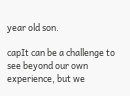year old son.

capIt can be a challenge to see beyond our own experience, but we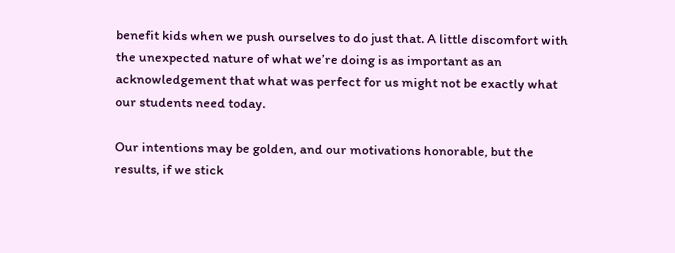benefit kids when we push ourselves to do just that. A little discomfort with the unexpected nature of what we’re doing is as important as an acknowledgement that what was perfect for us might not be exactly what our students need today.

Our intentions may be golden, and our motivations honorable, but the results, if we stick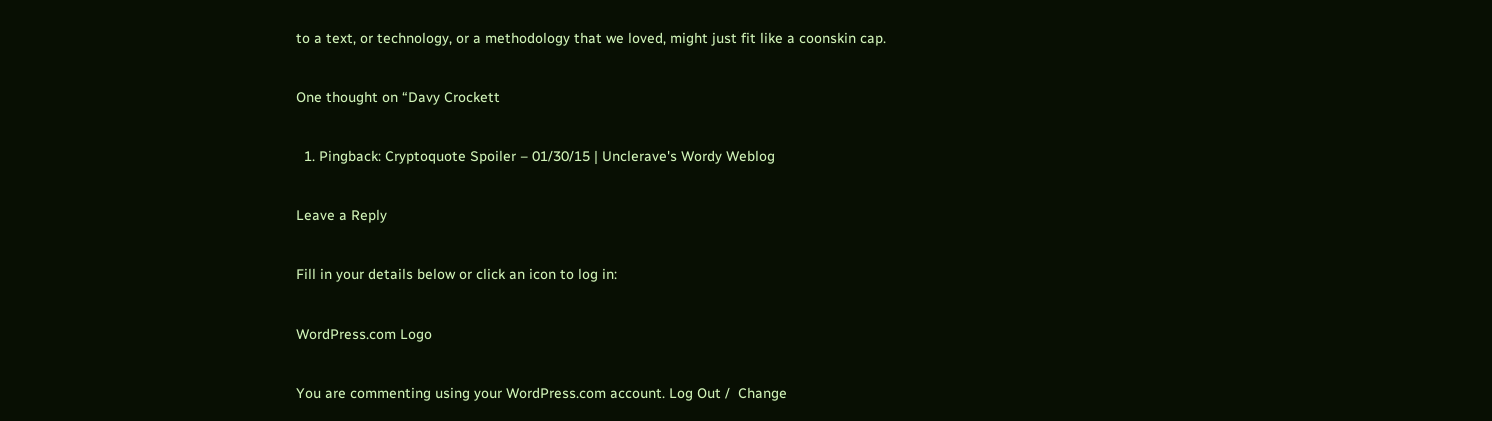to a text, or technology, or a methodology that we loved, might just fit like a coonskin cap.

One thought on “Davy Crockett

  1. Pingback: Cryptoquote Spoiler – 01/30/15 | Unclerave's Wordy Weblog

Leave a Reply

Fill in your details below or click an icon to log in:

WordPress.com Logo

You are commenting using your WordPress.com account. Log Out /  Change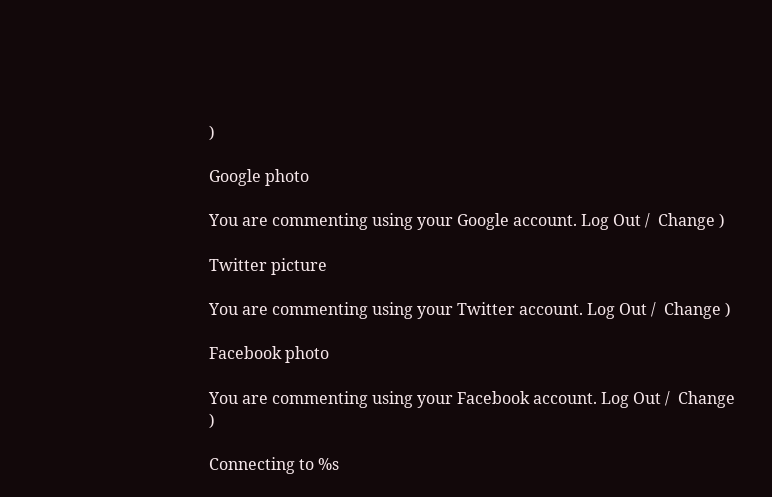)

Google photo

You are commenting using your Google account. Log Out /  Change )

Twitter picture

You are commenting using your Twitter account. Log Out /  Change )

Facebook photo

You are commenting using your Facebook account. Log Out /  Change )

Connecting to %s